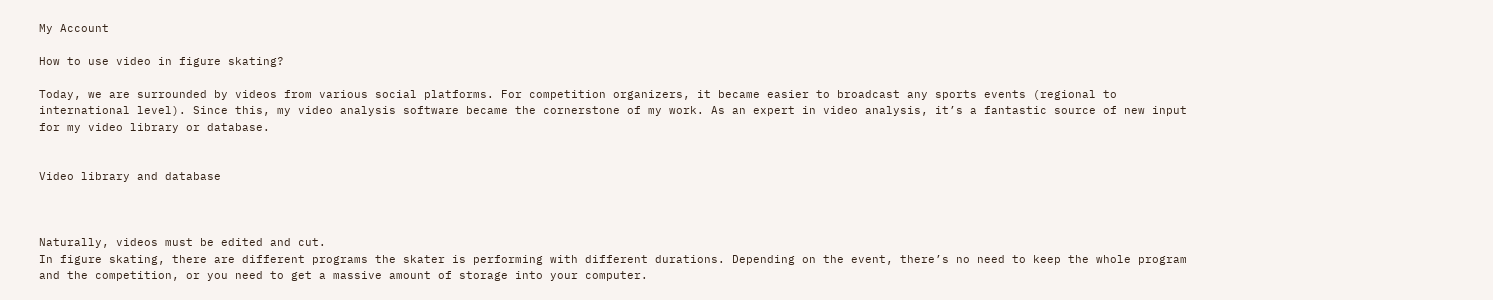My Account

How to use video in figure skating?

Today, we are surrounded by videos from various social platforms. For competition organizers, it became easier to broadcast any sports events (regional to international level). Since this, my video analysis software became the cornerstone of my work. As an expert in video analysis, it’s a fantastic source of new input for my video library or database.


Video library and database



Naturally, videos must be edited and cut.
In figure skating, there are different programs the skater is performing with different durations. Depending on the event, there’s no need to keep the whole program and the competition, or you need to get a massive amount of storage into your computer.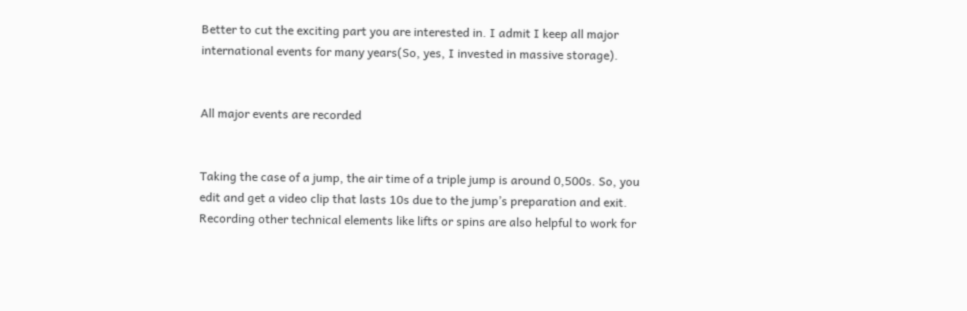Better to cut the exciting part you are interested in. I admit I keep all major international events for many years(So, yes, I invested in massive storage).


All major events are recorded


Taking the case of a jump, the air time of a triple jump is around 0,500s. So, you edit and get a video clip that lasts 10s due to the jump’s preparation and exit. Recording other technical elements like lifts or spins are also helpful to work for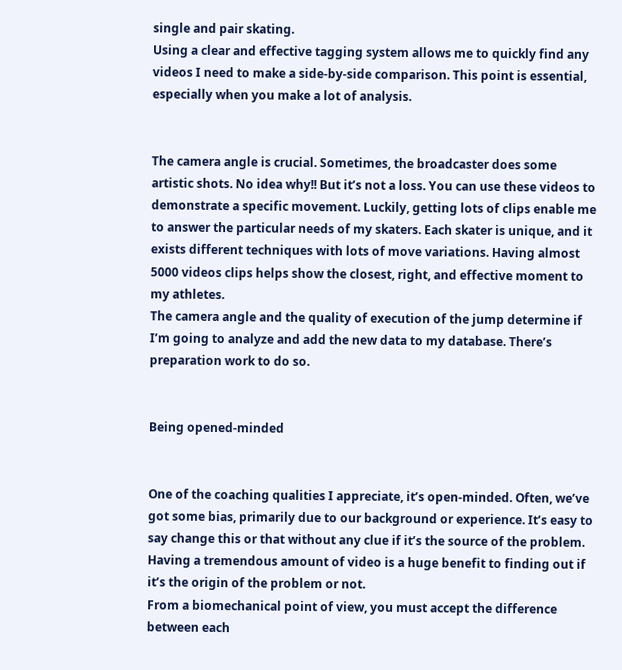single and pair skating.
Using a clear and effective tagging system allows me to quickly find any videos I need to make a side-by-side comparison. This point is essential, especially when you make a lot of analysis.


The camera angle is crucial. Sometimes, the broadcaster does some artistic shots. No idea why!! But it’s not a loss. You can use these videos to demonstrate a specific movement. Luckily, getting lots of clips enable me to answer the particular needs of my skaters. Each skater is unique, and it exists different techniques with lots of move variations. Having almost 5000 videos clips helps show the closest, right, and effective moment to my athletes.
The camera angle and the quality of execution of the jump determine if I’m going to analyze and add the new data to my database. There’s preparation work to do so.


Being opened-minded


One of the coaching qualities I appreciate, it’s open-minded. Often, we’ve got some bias, primarily due to our background or experience. It’s easy to say change this or that without any clue if it’s the source of the problem. Having a tremendous amount of video is a huge benefit to finding out if it’s the origin of the problem or not.
From a biomechanical point of view, you must accept the difference between each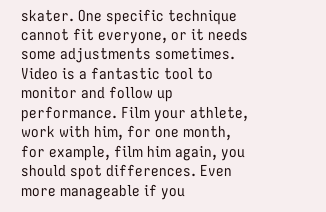skater. One specific technique cannot fit everyone, or it needs some adjustments sometimes.
Video is a fantastic tool to monitor and follow up performance. Film your athlete, work with him, for one month, for example, film him again, you should spot differences. Even more manageable if you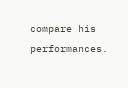compare his performances.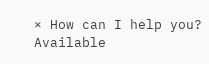× How can I help you? Available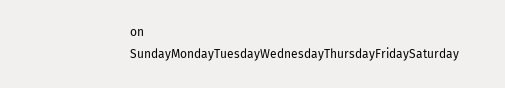on SundayMondayTuesdayWednesdayThursdayFridaySaturday